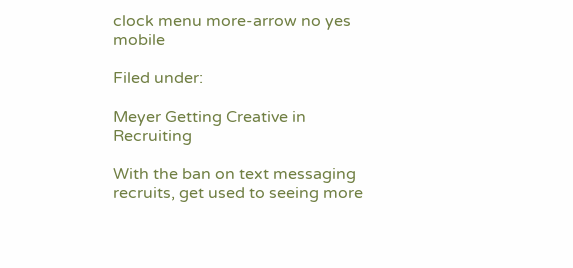clock menu more-arrow no yes mobile

Filed under:

Meyer Getting Creative in Recruiting

With the ban on text messaging recruits, get used to seeing more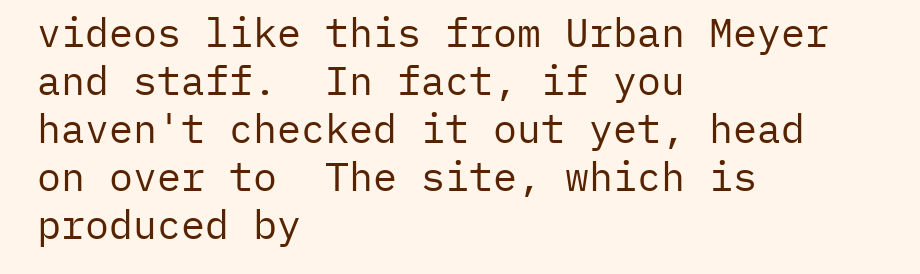videos like this from Urban Meyer and staff.  In fact, if you haven't checked it out yet, head on over to  The site, which is produced by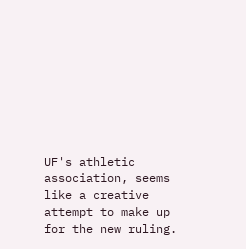UF's athletic association, seems like a creative attempt to make up for the new ruling.